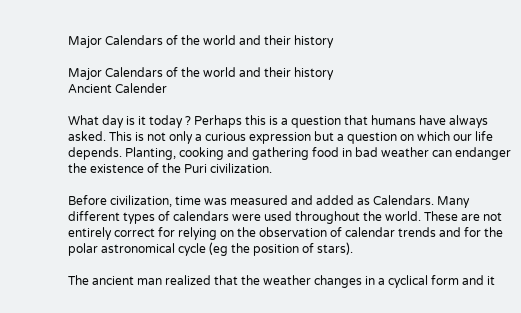Major Calendars of the world and their history

Major Calendars of the world and their history
Ancient Calender

What day is it today ? Perhaps this is a question that humans have always asked. This is not only a curious expression but a question on which our life depends. Planting, cooking and gathering food in bad weather can endanger the existence of the Puri civilization.

Before civilization, time was measured and added as Calendars. Many different types of calendars were used throughout the world. These are not entirely correct for relying on the observation of calendar trends and for the polar astronomical cycle (eg the position of stars).

The ancient man realized that the weather changes in a cyclical form and it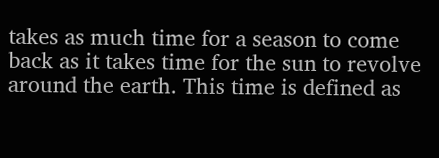takes as much time for a season to come back as it takes time for the sun to revolve around the earth. This time is defined as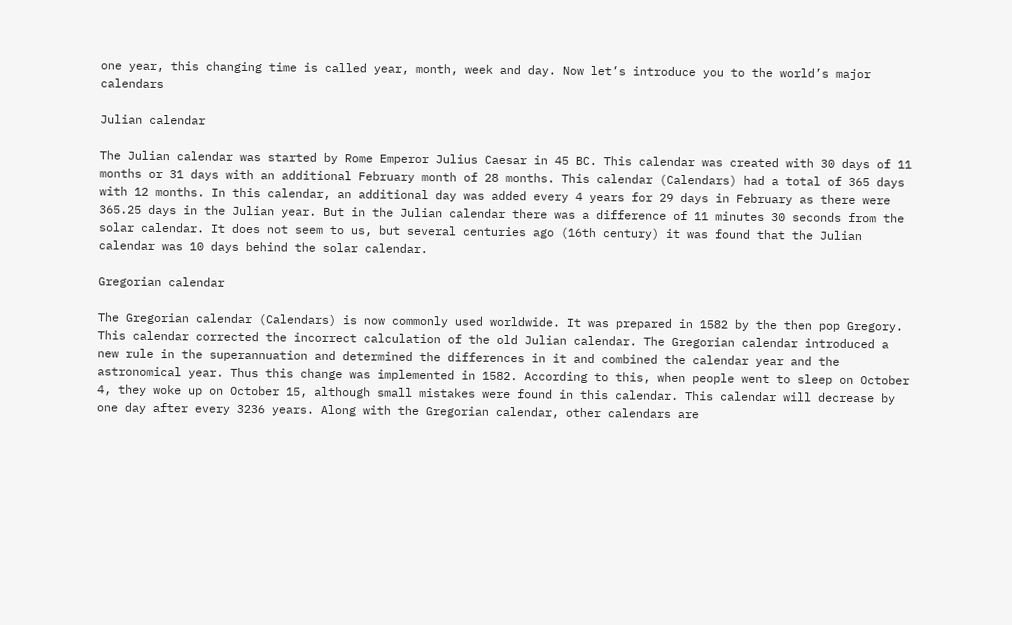one year, this changing time is called year, month, week and day. Now let’s introduce you to the world’s major calendars

Julian calendar

The Julian calendar was started by Rome Emperor Julius Caesar in 45 BC. This calendar was created with 30 days of 11 months or 31 days with an additional February month of 28 months. This calendar (Calendars) had a total of 365 days with 12 months. In this calendar, an additional day was added every 4 years for 29 days in February as there were 365.25 days in the Julian year. But in the Julian calendar there was a difference of 11 minutes 30 seconds from the solar calendar. It does not seem to us, but several centuries ago (16th century) it was found that the Julian calendar was 10 days behind the solar calendar.

Gregorian calendar

The Gregorian calendar (Calendars) is now commonly used worldwide. It was prepared in 1582 by the then pop Gregory. This calendar corrected the incorrect calculation of the old Julian calendar. The Gregorian calendar introduced a new rule in the superannuation and determined the differences in it and combined the calendar year and the astronomical year. Thus this change was implemented in 1582. According to this, when people went to sleep on October 4, they woke up on October 15, although small mistakes were found in this calendar. This calendar will decrease by one day after every 3236 years. Along with the Gregorian calendar, other calendars are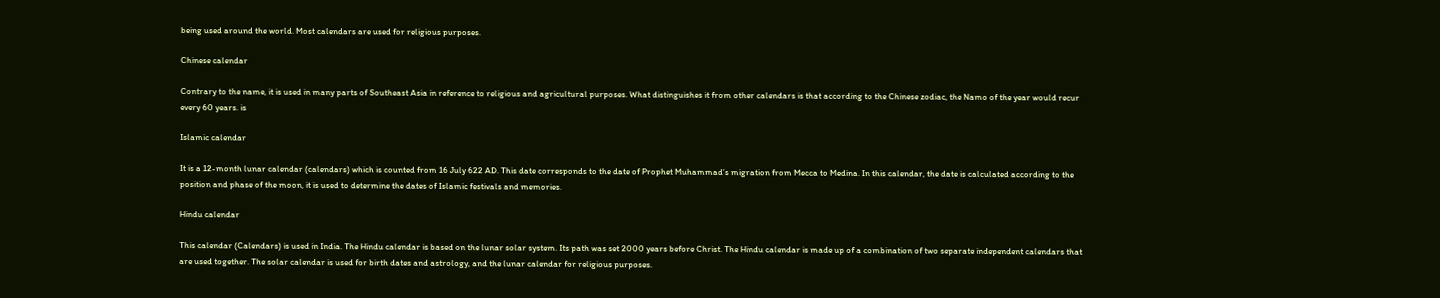being used around the world. Most calendars are used for religious purposes.

Chinese calendar

Contrary to the name, it is used in many parts of Southeast Asia in reference to religious and agricultural purposes. What distinguishes it from other calendars is that according to the Chinese zodiac, the Namo of the year would recur every 60 years. is

Islamic calendar

It is a 12-month lunar calendar (calendars) which is counted from 16 July 622 AD. This date corresponds to the date of Prophet Muhammad’s migration from Mecca to Medina. In this calendar, the date is calculated according to the position and phase of the moon, it is used to determine the dates of Islamic festivals and memories.

Hindu calendar

This calendar (Calendars) is used in India. The Hindu calendar is based on the lunar solar system. Its path was set 2000 years before Christ. The Hindu calendar is made up of a combination of two separate independent calendars that are used together. The solar calendar is used for birth dates and astrology, and the lunar calendar for religious purposes.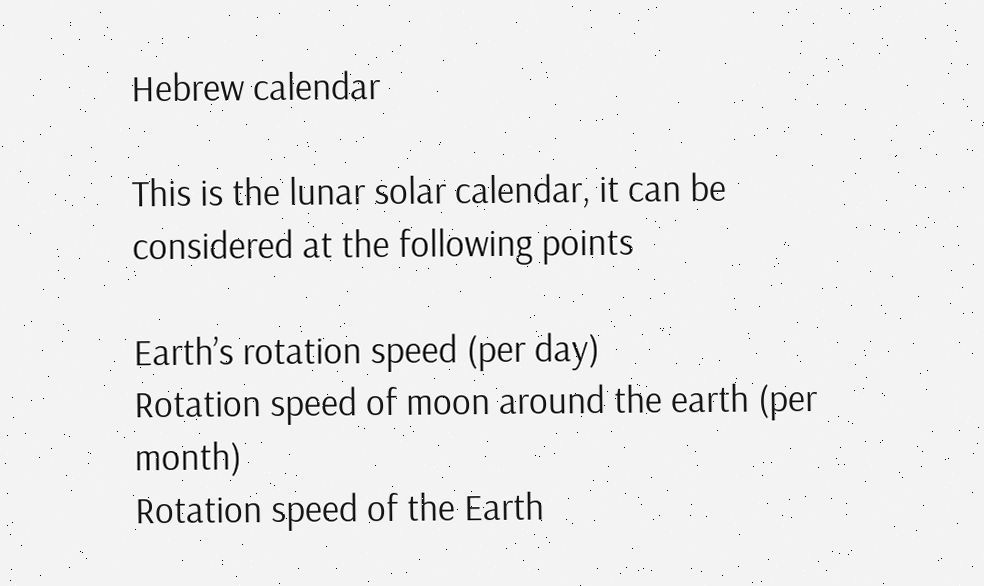Hebrew calendar

This is the lunar solar calendar, it can be considered at the following points

Earth’s rotation speed (per day)
Rotation speed of moon around the earth (per month)
Rotation speed of the Earth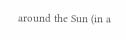around the Sun (in a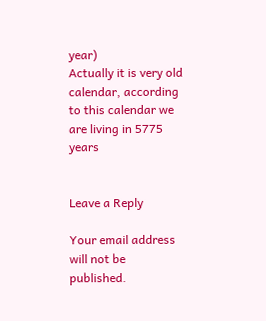year)
Actually it is very old calendar, according to this calendar we are living in 5775 years


Leave a Reply

Your email address will not be published.